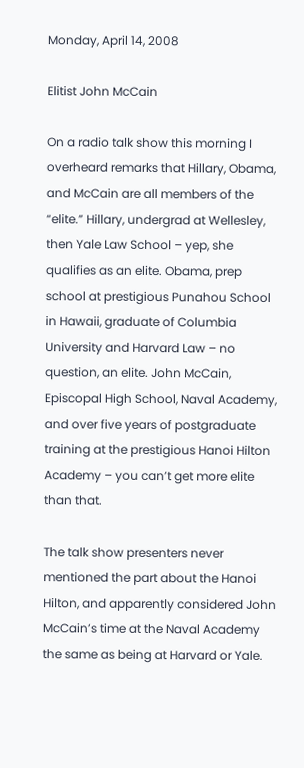Monday, April 14, 2008

Elitist John McCain

On a radio talk show this morning I overheard remarks that Hillary, Obama, and McCain are all members of the “elite.” Hillary, undergrad at Wellesley, then Yale Law School – yep, she qualifies as an elite. Obama, prep school at prestigious Punahou School in Hawaii, graduate of Columbia University and Harvard Law – no question, an elite. John McCain, Episcopal High School, Naval Academy, and over five years of postgraduate training at the prestigious Hanoi Hilton Academy – you can’t get more elite than that.

The talk show presenters never mentioned the part about the Hanoi Hilton, and apparently considered John McCain’s time at the Naval Academy the same as being at Harvard or Yale.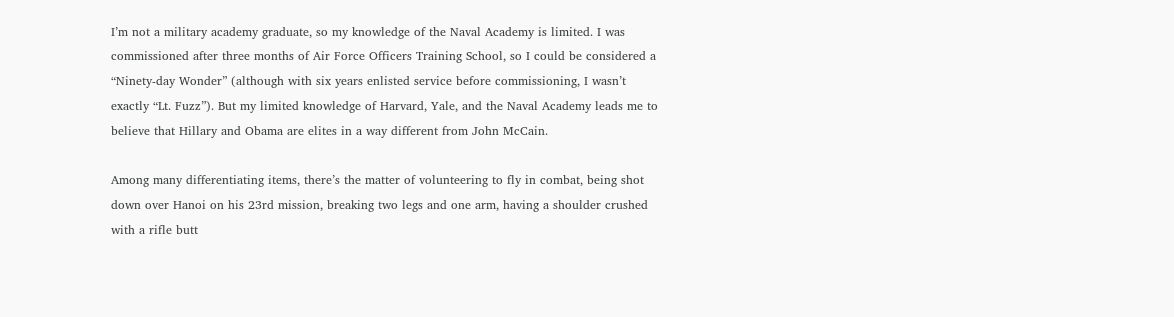I’m not a military academy graduate, so my knowledge of the Naval Academy is limited. I was commissioned after three months of Air Force Officers Training School, so I could be considered a “Ninety-day Wonder” (although with six years enlisted service before commissioning, I wasn’t exactly “Lt. Fuzz”). But my limited knowledge of Harvard, Yale, and the Naval Academy leads me to believe that Hillary and Obama are elites in a way different from John McCain.

Among many differentiating items, there’s the matter of volunteering to fly in combat, being shot down over Hanoi on his 23rd mission, breaking two legs and one arm, having a shoulder crushed with a rifle butt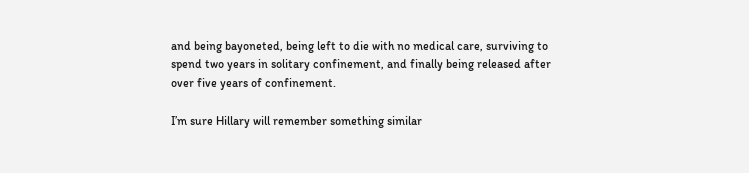and being bayoneted, being left to die with no medical care, surviving to spend two years in solitary confinement, and finally being released after over five years of confinement.

I’m sure Hillary will remember something similar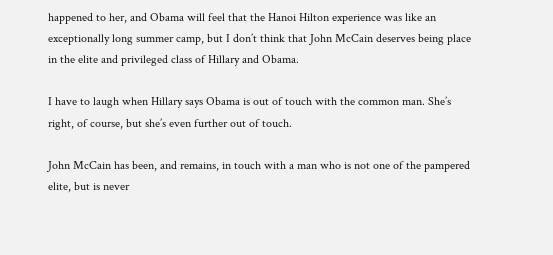happened to her, and Obama will feel that the Hanoi Hilton experience was like an exceptionally long summer camp, but I don’t think that John McCain deserves being place in the elite and privileged class of Hillary and Obama.

I have to laugh when Hillary says Obama is out of touch with the common man. She’s right, of course, but she’s even further out of touch.

John McCain has been, and remains, in touch with a man who is not one of the pampered elite, but is never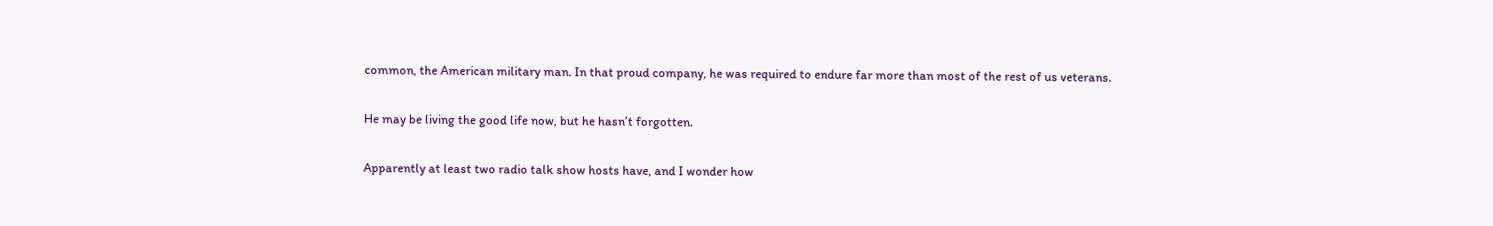common, the American military man. In that proud company, he was required to endure far more than most of the rest of us veterans.

He may be living the good life now, but he hasn’t forgotten.

Apparently at least two radio talk show hosts have, and I wonder how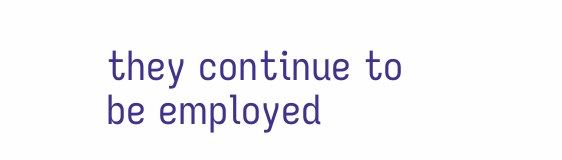they continue to be employed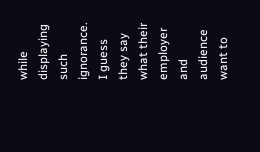while displaying such ignorance. I guess they say what their employer and audience want to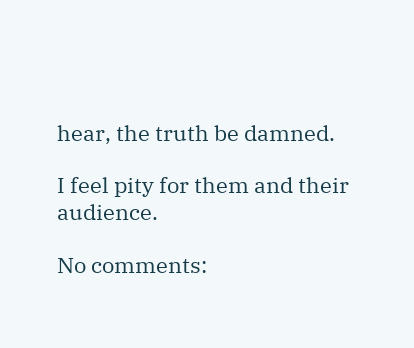hear, the truth be damned.

I feel pity for them and their audience.

No comments: